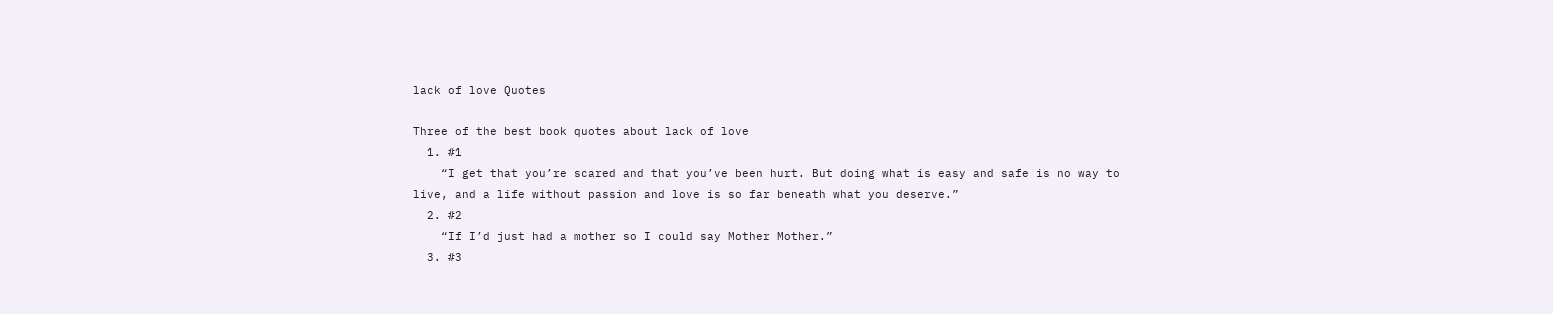lack of love Quotes

Three of the best book quotes about lack of love
  1. #1
    “I get that you’re scared and that you’ve been hurt. But doing what is easy and safe is no way to live, and a life without passion and love is so far beneath what you deserve.”
  2. #2
    “If I’d just had a mother so I could say Mother Mother.”
  3. #3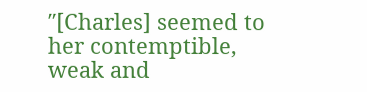″[Charles] seemed to her contemptible, weak and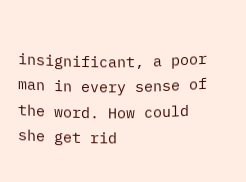insignificant, a poor man in every sense of the word. How could she get rid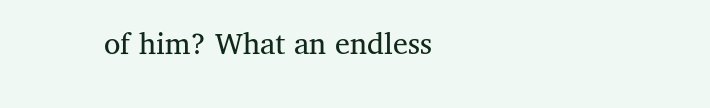of him? What an endless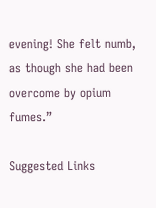evening! She felt numb, as though she had been overcome by opium fumes.”

Suggested Links